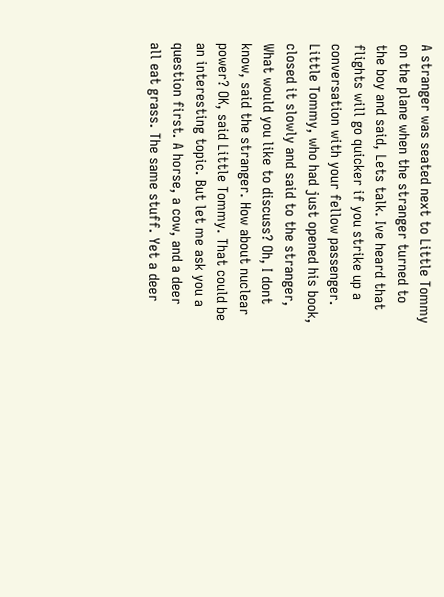A stranger was seated next to Little Tommy on the plane when the stranger turned to the boy and said, Lets talk. Ive heard that flights will go quicker if you strike up a conversation with your fellow passenger. Little Tommy, who had just opened his book, closed it slowly and said to the stranger, What would you like to discuss? Oh, I dont know, said the stranger. How about nuclear power? OK, said Little Tommy. That could be an interesting topic. But let me ask you a question first. A horse, a cow, and a deer all eat grass. The same stuff. Yet a deer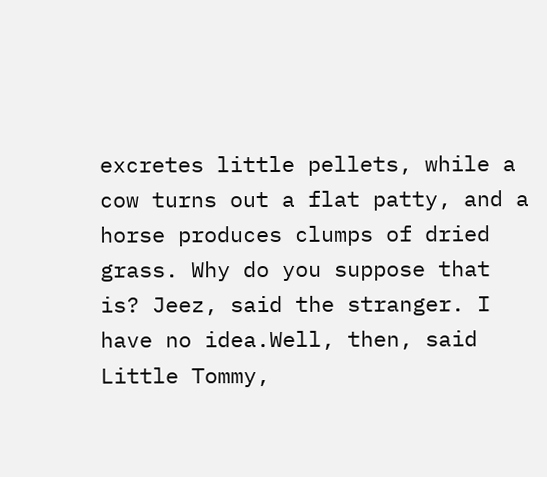excretes little pellets, while a cow turns out a flat patty, and a horse produces clumps of dried grass. Why do you suppose that is? Jeez, said the stranger. I have no idea.Well, then, said Little Tommy,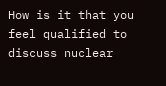How is it that you feel qualified to discuss nuclear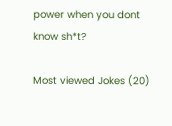power when you dont know sh*t?

Most viewed Jokes (20)